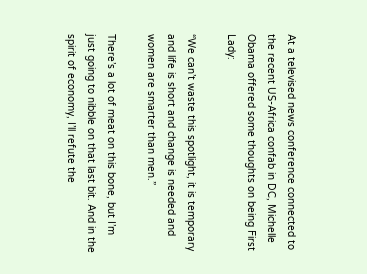At a televised news conference connected to the recent US-Africa confab in DC, Michelle Obama offered some thoughts on being First Lady:

“We can’t waste this spotlight, it is temporary and life is short and change is needed and women are smarter than men.”

There’s a lot of meat on this bone, but I’m just going to nibble on that last bit. And in the spirit of economy, I’ll refute the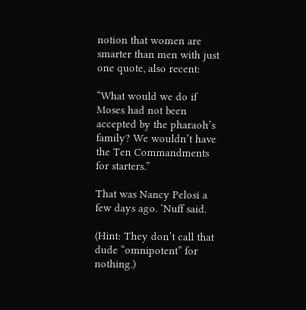notion that women are smarter than men with just one quote, also recent:

“What would we do if Moses had not been accepted by the pharaoh’s family? We wouldn’t have the Ten Commandments for starters.”

That was Nancy Pelosi a few days ago. ‘Nuff said.

(Hint: They don’t call that dude “omnipotent” for nothing.)